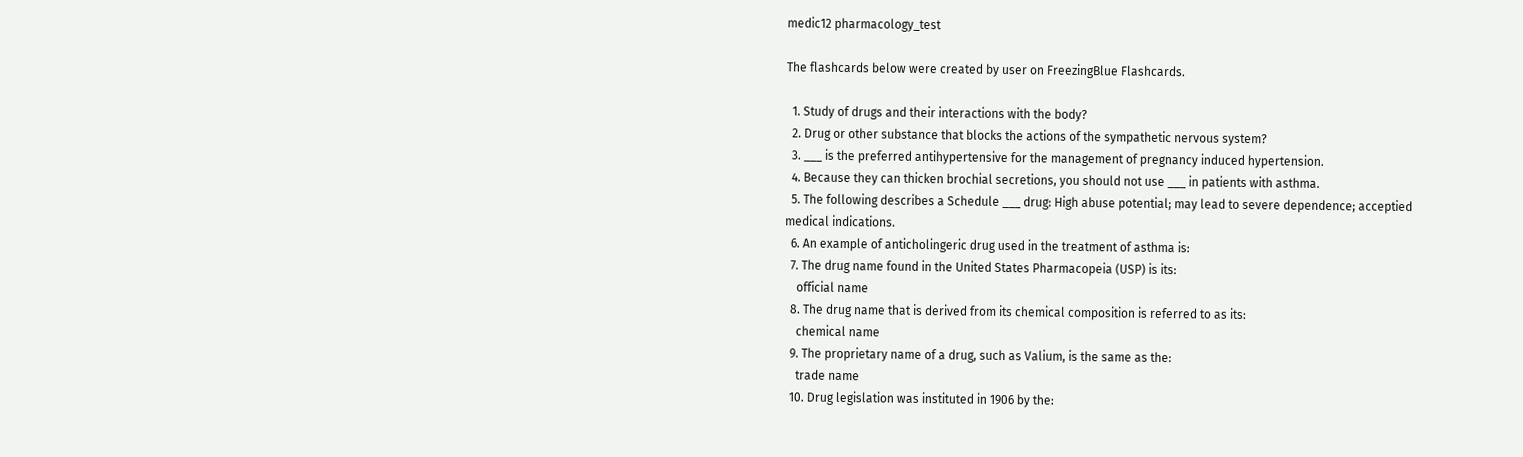medic12 pharmacology_test

The flashcards below were created by user on FreezingBlue Flashcards.

  1. Study of drugs and their interactions with the body?
  2. Drug or other substance that blocks the actions of the sympathetic nervous system?
  3. ___ is the preferred antihypertensive for the management of pregnancy induced hypertension.
  4. Because they can thicken brochial secretions, you should not use ___ in patients with asthma.
  5. The following describes a Schedule ___ drug: High abuse potential; may lead to severe dependence; acceptied medical indications.
  6. An example of anticholingeric drug used in the treatment of asthma is:
  7. The drug name found in the United States Pharmacopeia (USP) is its:
    official name
  8. The drug name that is derived from its chemical composition is referred to as its:
    chemical name
  9. The proprietary name of a drug, such as Valium, is the same as the:
    trade name
  10. Drug legislation was instituted in 1906 by the: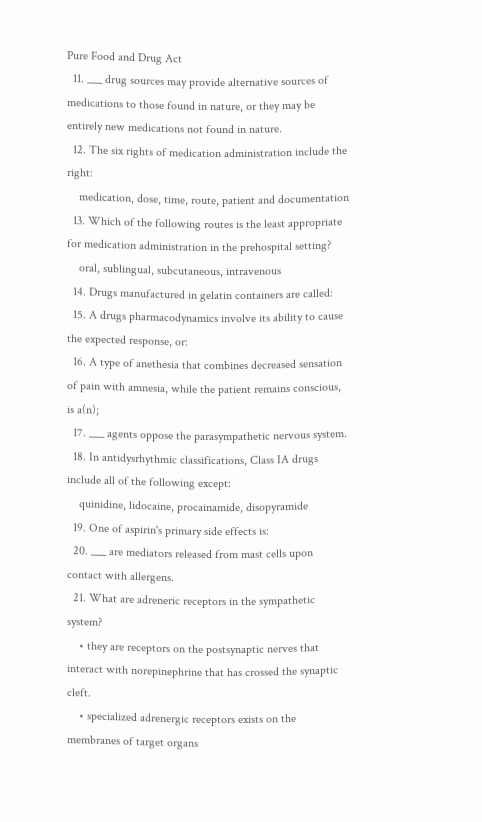Pure Food and Drug Act
  11. ___ drug sources may provide alternative sources of medications to those found in nature, or they may be entirely new medications not found in nature.
  12. The six rights of medication administration include the right:
    medication, dose, time, route, patient and documentation
  13. Which of the following routes is the least appropriate for medication administration in the prehospital setting?
    oral, sublingual, subcutaneous, intravenous
  14. Drugs manufactured in gelatin containers are called:
  15. A drugs pharmacodynamics involve its ability to cause the expected response, or:
  16. A type of anethesia that combines decreased sensation of pain with amnesia, while the patient remains conscious, is a(n);
  17. ___ agents oppose the parasympathetic nervous system.
  18. In antidysrhythmic classifications, Class IA drugs include all of the following except:
    quinidine, lidocaine, procainamide, disopyramide
  19. One of aspirin's primary side effects is:
  20. ___ are mediators released from mast cells upon contact with allergens.
  21. What are adreneric receptors in the sympathetic system?
    • they are receptors on the postsynaptic nerves that interact with norepinephrine that has crossed the synaptic cleft.
    • specialized adrenergic receptors exists on the membranes of target organs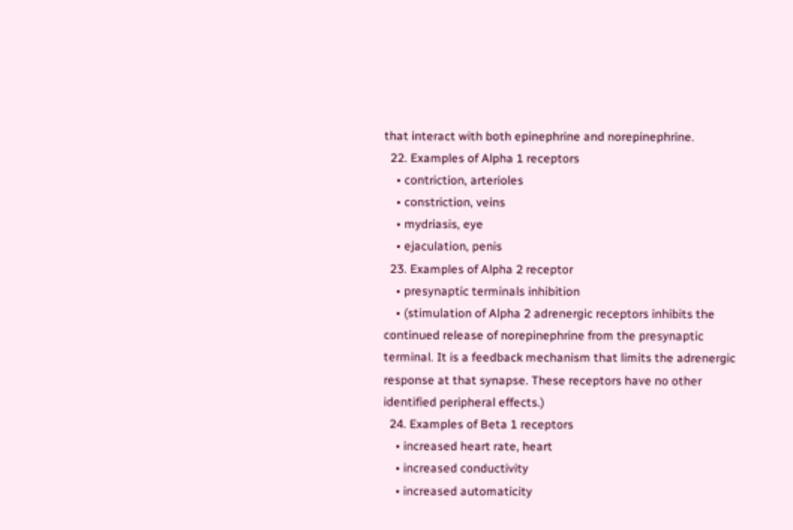that interact with both epinephrine and norepinephrine.
  22. Examples of Alpha 1 receptors
    • contriction, arterioles
    • constriction, veins
    • mydriasis, eye
    • ejaculation, penis
  23. Examples of Alpha 2 receptor
    • presynaptic terminals inhibition
    • (stimulation of Alpha 2 adrenergic receptors inhibits the continued release of norepinephrine from the presynaptic terminal. It is a feedback mechanism that limits the adrenergic response at that synapse. These receptors have no other identified peripheral effects.)
  24. Examples of Beta 1 receptors
    • increased heart rate, heart
    • increased conductivity
    • increased automaticity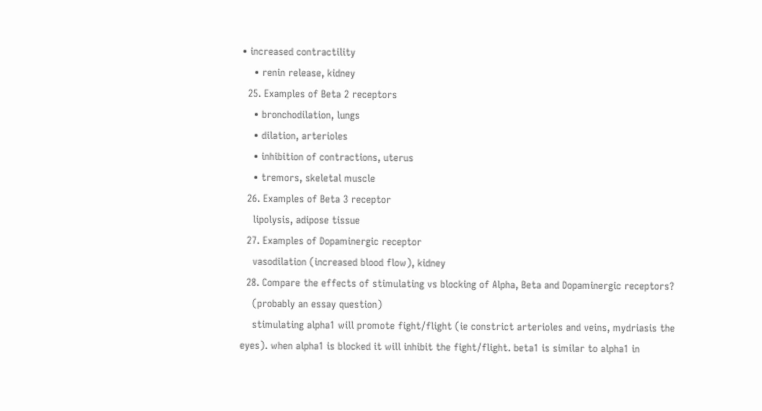• increased contractility
    • renin release, kidney
  25. Examples of Beta 2 receptors
    • bronchodilation, lungs
    • dilation, arterioles
    • inhibition of contractions, uterus
    • tremors, skeletal muscle
  26. Examples of Beta 3 receptor
    lipolysis, adipose tissue
  27. Examples of Dopaminergic receptor
    vasodilation (increased blood flow), kidney
  28. Compare the effects of stimulating vs blocking of Alpha, Beta and Dopaminergic receptors?
    (probably an essay question)
    stimulating alpha1 will promote fight/flight (ie constrict arterioles and veins, mydriasis the eyes). when alpha1 is blocked it will inhibit the fight/flight. beta1 is similar to alpha1 in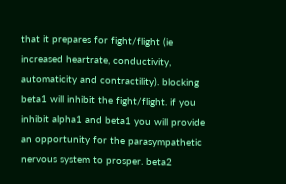that it prepares for fight/flight (ie increased heartrate, conductivity, automaticity and contractility). blocking beta1 will inhibit the fight/flight. if you inhibit alpha1 and beta1 you will provide an opportunity for the parasympathetic nervous system to prosper. beta2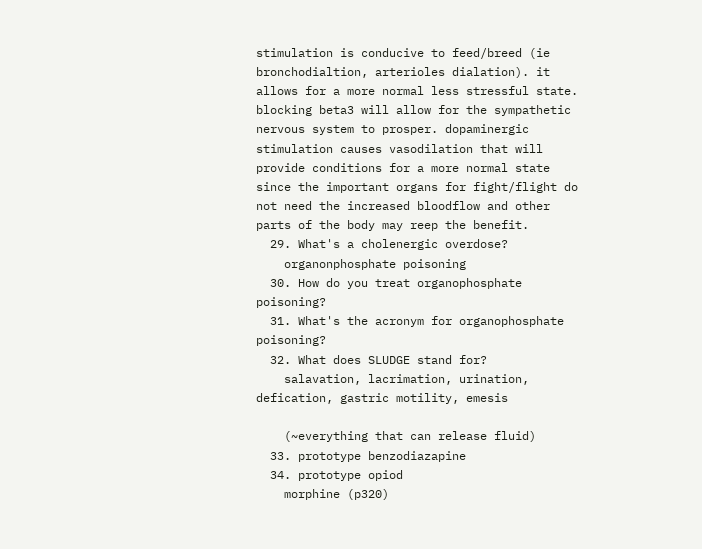stimulation is conducive to feed/breed (ie bronchodialtion, arterioles dialation). it allows for a more normal less stressful state. blocking beta3 will allow for the sympathetic nervous system to prosper. dopaminergic stimulation causes vasodilation that will provide conditions for a more normal state since the important organs for fight/flight do not need the increased bloodflow and other parts of the body may reep the benefit.
  29. What's a cholenergic overdose?
    organonphosphate poisoning
  30. How do you treat organophosphate poisoning?
  31. What's the acronym for organophosphate poisoning?
  32. What does SLUDGE stand for?
    salavation, lacrimation, urination, defication, gastric motility, emesis

    (~everything that can release fluid)
  33. prototype benzodiazapine
  34. prototype opiod
    morphine (p320)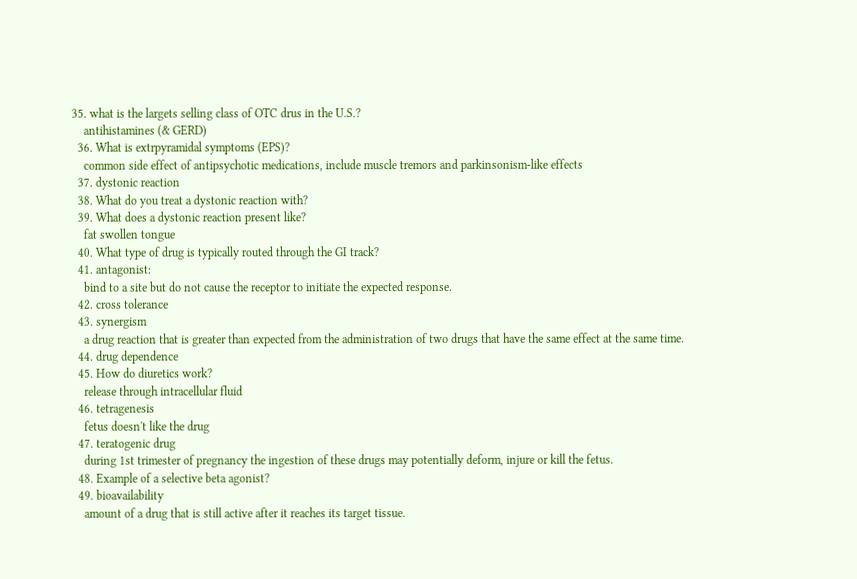35. what is the largets selling class of OTC drus in the U.S.?
    antihistamines (& GERD)
  36. What is extrpyramidal symptoms (EPS)?
    common side effect of antipsychotic medications, include muscle tremors and parkinsonism-like effects
  37. dystonic reaction
  38. What do you treat a dystonic reaction with?
  39. What does a dystonic reaction present like?
    fat swollen tongue
  40. What type of drug is typically routed through the GI track?
  41. antagonist:
    bind to a site but do not cause the receptor to initiate the expected response.
  42. cross tolerance
  43. synergism
    a drug reaction that is greater than expected from the administration of two drugs that have the same effect at the same time.
  44. drug dependence
  45. How do diuretics work?
    release through intracellular fluid
  46. tetragenesis
    fetus doesn't like the drug
  47. teratogenic drug
    during 1st trimester of pregnancy the ingestion of these drugs may potentially deform, injure or kill the fetus.
  48. Example of a selective beta agonist?
  49. bioavailability
    amount of a drug that is still active after it reaches its target tissue.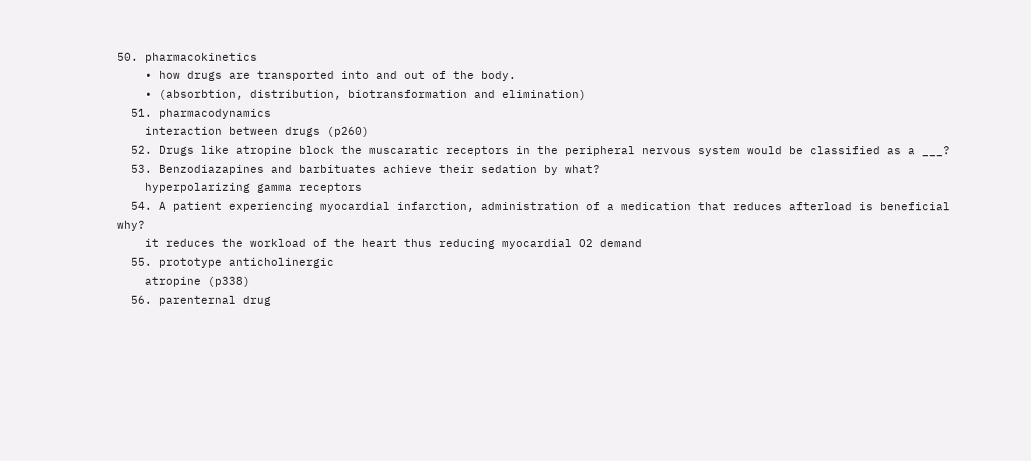50. pharmacokinetics
    • how drugs are transported into and out of the body.
    • (absorbtion, distribution, biotransformation and elimination)
  51. pharmacodynamics
    interaction between drugs (p260)
  52. Drugs like atropine block the muscaratic receptors in the peripheral nervous system would be classified as a ___?
  53. Benzodiazapines and barbituates achieve their sedation by what?
    hyperpolarizing gamma receptors
  54. A patient experiencing myocardial infarction, administration of a medication that reduces afterload is beneficial why?
    it reduces the workload of the heart thus reducing myocardial O2 demand
  55. prototype anticholinergic
    atropine (p338)
  56. parenternal drug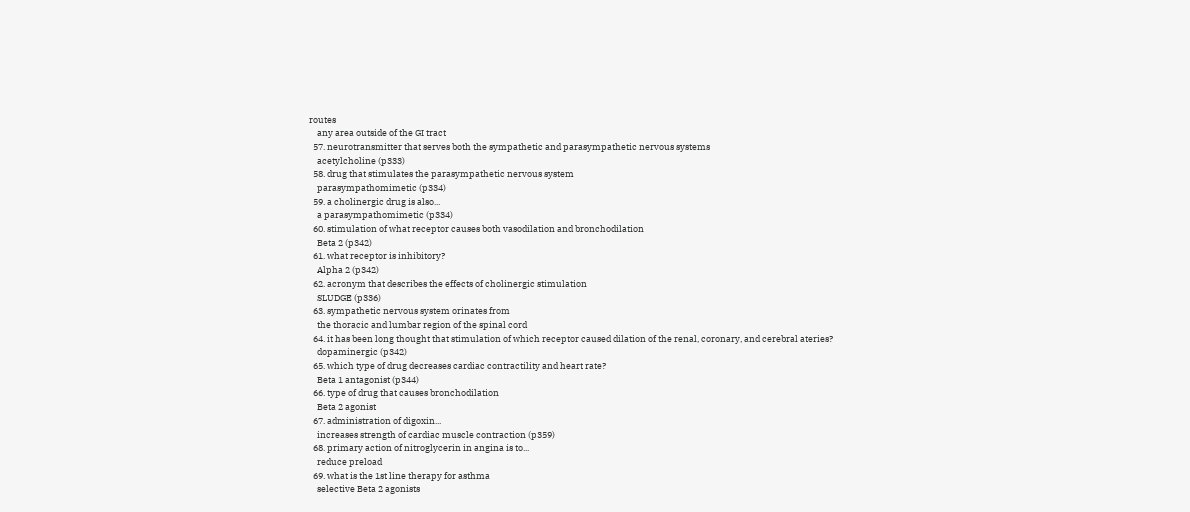routes
    any area outside of the GI tract
  57. neurotransmitter that serves both the sympathetic and parasympathetic nervous systems
    acetylcholine (p333)
  58. drug that stimulates the parasympathetic nervous system
    parasympathomimetic (p334)
  59. a cholinergic drug is also...
    a parasympathomimetic (p334)
  60. stimulation of what receptor causes both vasodilation and bronchodilation
    Beta 2 (p342)
  61. what receptor is inhibitory?
    Alpha 2 (p342)
  62. acronym that describes the effects of cholinergic stimulation
    SLUDGE (p336)
  63. sympathetic nervous system orinates from
    the thoracic and lumbar region of the spinal cord
  64. it has been long thought that stimulation of which receptor caused dilation of the renal, coronary, and cerebral ateries?
    dopaminergic (p342)
  65. which type of drug decreases cardiac contractility and heart rate?
    Beta 1 antagonist (p344)
  66. type of drug that causes bronchodilation
    Beta 2 agonist
  67. administration of digoxin...
    increases strength of cardiac muscle contraction (p359)
  68. primary action of nitroglycerin in angina is to...
    reduce preload
  69. what is the 1st line therapy for asthma
    selective Beta 2 agonists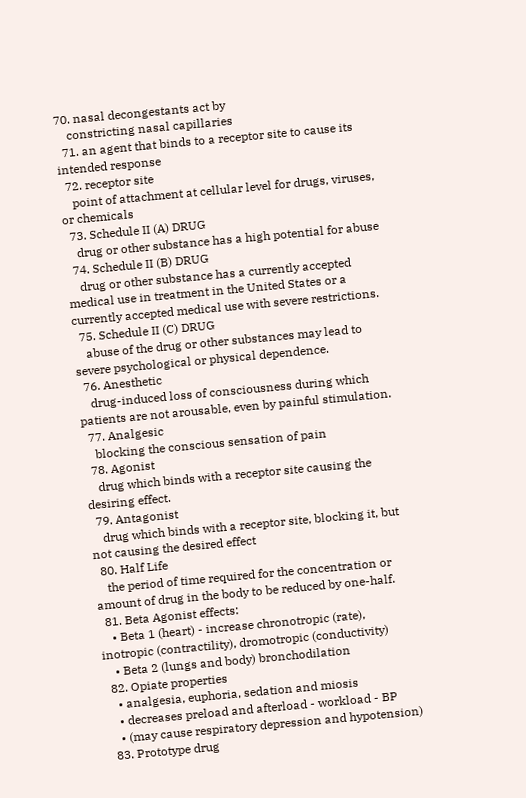70. nasal decongestants act by
    constricting nasal capillaries
  71. an agent that binds to a receptor site to cause its intended response
  72. receptor site
    point of attachment at cellular level for drugs, viruses, or chemicals
  73. Schedule II (A) DRUG
    drug or other substance has a high potential for abuse
  74. Schedule II (B) DRUG
    drug or other substance has a currently accepted medical use in treatment in the United States or a currently accepted medical use with severe restrictions.
  75. Schedule II (C) DRUG
    abuse of the drug or other substances may lead to severe psychological or physical dependence.
  76. Anesthetic
    drug-induced loss of consciousness during which patients are not arousable, even by painful stimulation.
  77. Analgesic
    blocking the conscious sensation of pain
  78. Agonist
    drug which binds with a receptor site causing the desiring effect.
  79. Antagonist
    drug which binds with a receptor site, blocking it, but not causing the desired effect
  80. Half Life
    the period of time required for the concentration or amount of drug in the body to be reduced by one-half.
  81. Beta Agonist effects:
    • Beta 1 (heart) - increase chronotropic (rate), inotropic (contractility), dromotropic (conductivity)
    • Beta 2 (lungs and body) bronchodilation
  82. Opiate properties
    • analgesia, euphoria, sedation and miosis
    • decreases preload and afterload - workload - BP
    • (may cause respiratory depression and hypotension)
  83. Prototype drug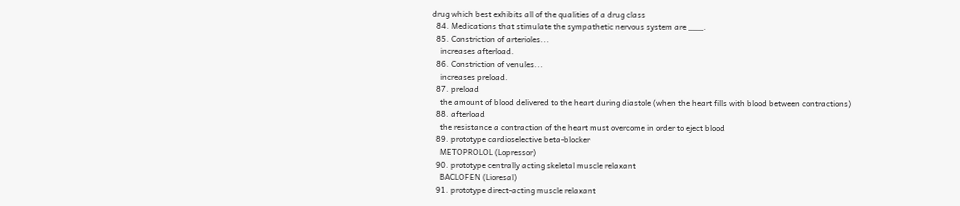drug which best exhibits all of the qualities of a drug class
  84. Medications that stimulate the sympathetic nervous system are ___.
  85. Constriction of arterioles...
    increases afterload.
  86. Constriction of venules...
    increases preload.
  87. preload
    the amount of blood delivered to the heart during diastole (when the heart fills with blood between contractions)
  88. afterload
    the resistance a contraction of the heart must overcome in order to eject blood
  89. prototype cardioselective beta-blocker
    METOPROLOL (Lopressor)
  90. prototype centrally acting skeletal muscle relaxant
    BACLOFEN (Lioresal)
  91. prototype direct-acting muscle relaxant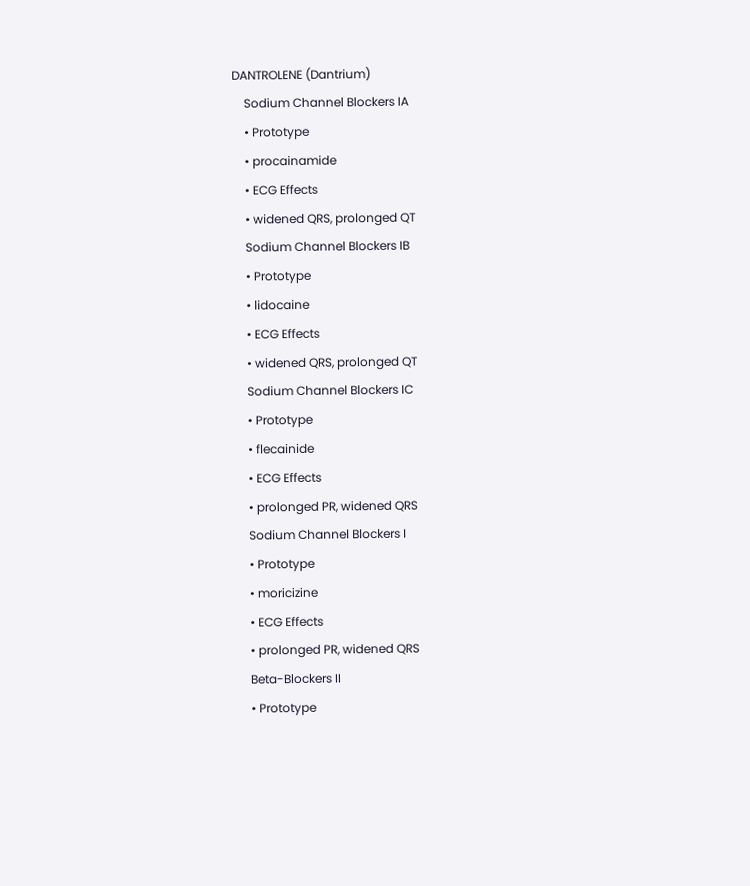DANTROLENE (Dantrium)
    Sodium Channel Blockers IA
    • Prototype
    • procainamide
    • ECG Effects
    • widened QRS, prolonged QT
    Sodium Channel Blockers IB
    • Prototype
    • lidocaine
    • ECG Effects
    • widened QRS, prolonged QT
    Sodium Channel Blockers IC
    • Prototype
    • flecainide
    • ECG Effects
    • prolonged PR, widened QRS
    Sodium Channel Blockers I
    • Prototype
    • moricizine
    • ECG Effects
    • prolonged PR, widened QRS
    Beta-Blockers II
    • Prototype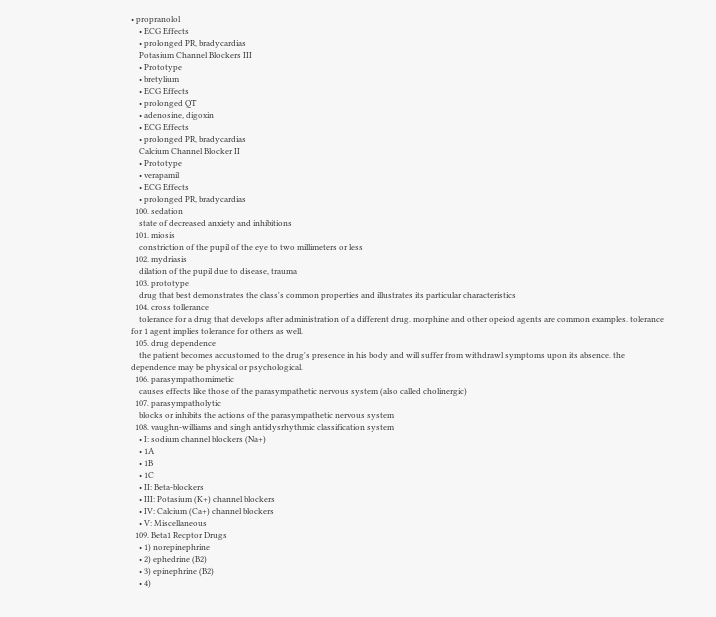• propranolol
    • ECG Effects
    • prolonged PR, bradycardias
    Potasium Channel Blockers III
    • Prototype
    • bretylium
    • ECG Effects
    • prolonged QT
    • adenosine, digoxin
    • ECG Effects
    • prolonged PR, bradycardias
    Calcium Channel Blocker II
    • Prototype
    • verapamil
    • ECG Effects
    • prolonged PR, bradycardias
  100. sedation
    state of decreased anxiety and inhibitions
  101. miosis
    constriction of the pupil of the eye to two millimeters or less
  102. mydriasis
    dilation of the pupil due to disease, trauma
  103. prototype
    drug that best demonstrates the class's common properties and illustrates its particular characteristics
  104. cross tollerance
    tolerance for a drug that develops after administration of a different drug. morphine and other opeiod agents are common examples. tolerance for 1 agent implies tolerance for others as well.
  105. drug dependence
    the patient becomes accustomed to the drug's presence in his body and will suffer from withdrawl symptoms upon its absence. the dependence may be physical or psychological.
  106. parasympathomimetic
    causes effects like those of the parasympathetic nervous system (also called cholinergic)
  107. parasympatholytic
    blocks or inhibits the actions of the parasympathetic nervous system
  108. vaughn-williams and singh antidysrhythmic classification system
    • I: sodium channel blockers (Na+)
    • 1A
    • 1B
    • 1C
    • II: Beta-blockers
    • III: Potasium (K+) channel blockers
    • IV: Calcium (Ca+) channel blockers
    • V: Miscellaneous
  109. Beta1 Recptor Drugs
    • 1) norepinephrine
    • 2) ephedrine (B2)
    • 3) epinephrine (B2)
    • 4)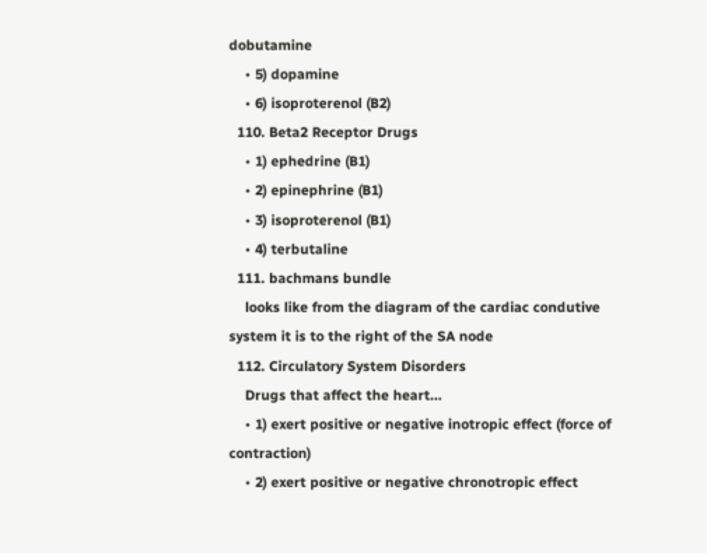dobutamine
    • 5) dopamine
    • 6) isoproterenol (B2)
  110. Beta2 Receptor Drugs
    • 1) ephedrine (B1)
    • 2) epinephrine (B1)
    • 3) isoproterenol (B1)
    • 4) terbutaline
  111. bachmans bundle
    looks like from the diagram of the cardiac condutive system it is to the right of the SA node
  112. Circulatory System Disorders
    Drugs that affect the heart...
    • 1) exert positive or negative inotropic effect (force of contraction)
    • 2) exert positive or negative chronotropic effect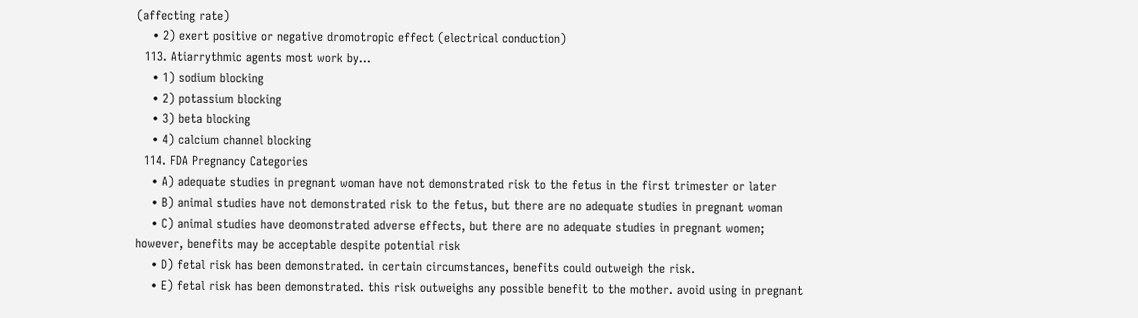(affecting rate)
    • 2) exert positive or negative dromotropic effect (electrical conduction)
  113. Atiarrythmic agents most work by...
    • 1) sodium blocking
    • 2) potassium blocking
    • 3) beta blocking
    • 4) calcium channel blocking
  114. FDA Pregnancy Categories
    • A) adequate studies in pregnant woman have not demonstrated risk to the fetus in the first trimester or later
    • B) animal studies have not demonstrated risk to the fetus, but there are no adequate studies in pregnant woman
    • C) animal studies have deomonstrated adverse effects, but there are no adequate studies in pregnant women; however, benefits may be acceptable despite potential risk
    • D) fetal risk has been demonstrated. in certain circumstances, benefits could outweigh the risk.
    • E) fetal risk has been demonstrated. this risk outweighs any possible benefit to the mother. avoid using in pregnant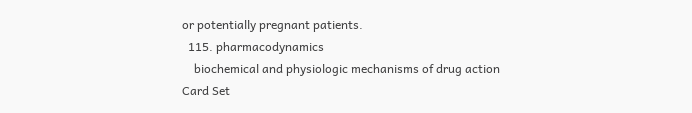or potentially pregnant patients.
  115. pharmacodynamics
    biochemical and physiologic mechanisms of drug action
Card Set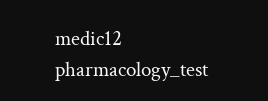medic12 pharmacology_test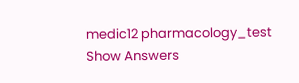medic12 pharmacology_test
Show Answers